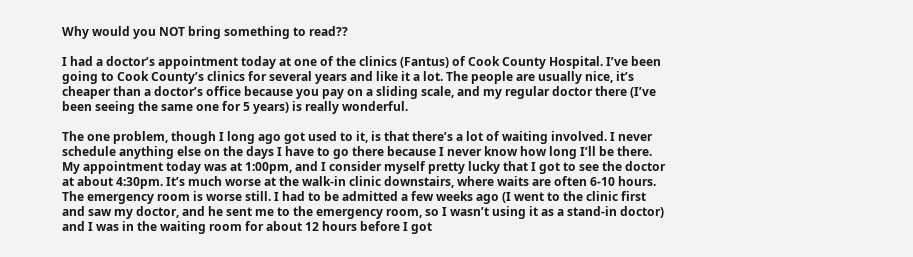Why would you NOT bring something to read??

I had a doctor’s appointment today at one of the clinics (Fantus) of Cook County Hospital. I’ve been going to Cook County’s clinics for several years and like it a lot. The people are usually nice, it’s cheaper than a doctor’s office because you pay on a sliding scale, and my regular doctor there (I’ve been seeing the same one for 5 years) is really wonderful.

The one problem, though I long ago got used to it, is that there’s a lot of waiting involved. I never schedule anything else on the days I have to go there because I never know how long I’ll be there. My appointment today was at 1:00pm, and I consider myself pretty lucky that I got to see the doctor at about 4:30pm. It’s much worse at the walk-in clinic downstairs, where waits are often 6-10 hours. The emergency room is worse still. I had to be admitted a few weeks ago (I went to the clinic first and saw my doctor, and he sent me to the emergency room, so I wasn’t using it as a stand-in doctor) and I was in the waiting room for about 12 hours before I got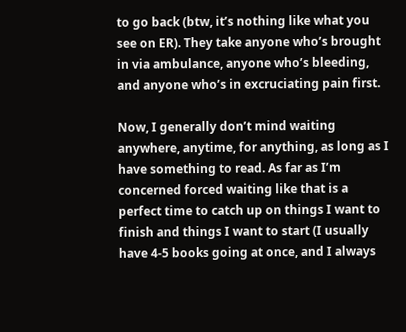to go back (btw, it’s nothing like what you see on ER). They take anyone who’s brought in via ambulance, anyone who’s bleeding, and anyone who’s in excruciating pain first.

Now, I generally don’t mind waiting anywhere, anytime, for anything, as long as I have something to read. As far as I’m concerned forced waiting like that is a perfect time to catch up on things I want to finish and things I want to start (I usually have 4-5 books going at once, and I always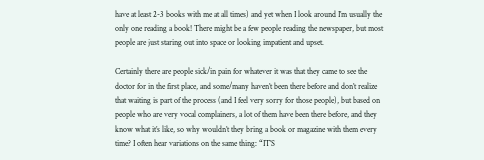have at least 2-3 books with me at all times) and yet when I look around I’m usually the only one reading a book! There might be a few people reading the newspaper, but most people are just staring out into space or looking impatient and upset.

Certainly there are people sick/in pain for whatever it was that they came to see the doctor for in the first place, and some/many haven’t been there before and don’t realize that waiting is part of the process (and I feel very sorry for those people), but based on people who are very vocal complainers, a lot of them have been there before, and they know what it’s like, so why wouldn’t they bring a book or magazine with them every time? I often hear variations on the same thing: “IT’S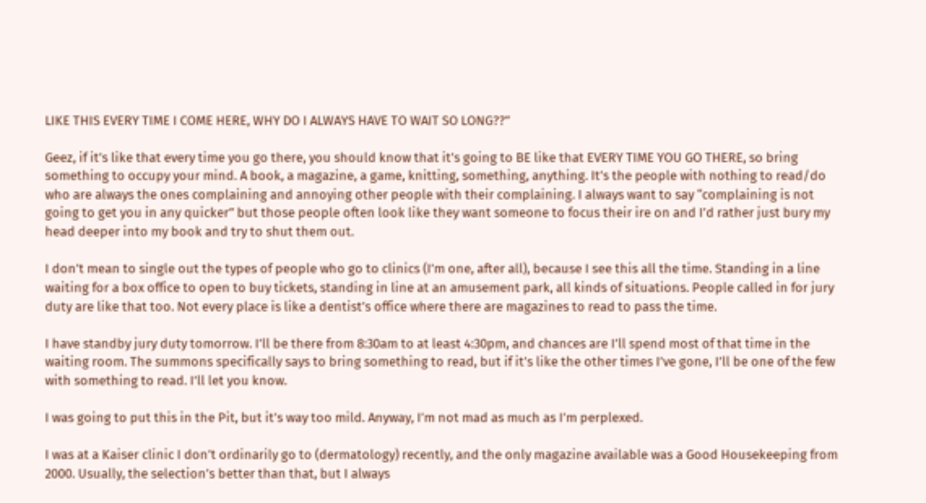LIKE THIS EVERY TIME I COME HERE, WHY DO I ALWAYS HAVE TO WAIT SO LONG??”

Geez, if it’s like that every time you go there, you should know that it’s going to BE like that EVERY TIME YOU GO THERE, so bring something to occupy your mind. A book, a magazine, a game, knitting, something, anything. It’s the people with nothing to read/do who are always the ones complaining and annoying other people with their complaining. I always want to say “complaining is not going to get you in any quicker” but those people often look like they want someone to focus their ire on and I’d rather just bury my head deeper into my book and try to shut them out.

I don’t mean to single out the types of people who go to clinics (I’m one, after all), because I see this all the time. Standing in a line waiting for a box office to open to buy tickets, standing in line at an amusement park, all kinds of situations. People called in for jury duty are like that too. Not every place is like a dentist’s office where there are magazines to read to pass the time.

I have standby jury duty tomorrow. I’ll be there from 8:30am to at least 4:30pm, and chances are I’ll spend most of that time in the waiting room. The summons specifically says to bring something to read, but if it’s like the other times I’ve gone, I’ll be one of the few with something to read. I’ll let you know.

I was going to put this in the Pit, but it’s way too mild. Anyway, I’m not mad as much as I’m perplexed.

I was at a Kaiser clinic I don’t ordinarily go to (dermatology) recently, and the only magazine available was a Good Housekeeping from 2000. Usually, the selection’s better than that, but I always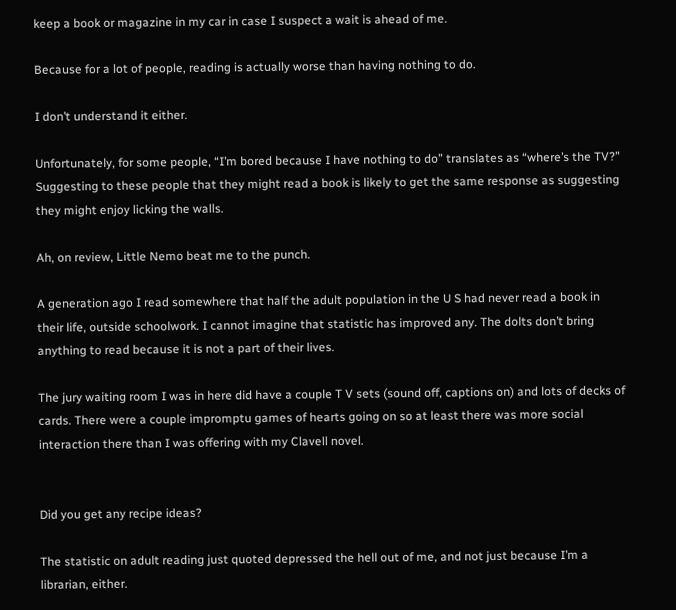keep a book or magazine in my car in case I suspect a wait is ahead of me.

Because for a lot of people, reading is actually worse than having nothing to do.

I don’t understand it either.

Unfortunately, for some people, “I’m bored because I have nothing to do” translates as “where’s the TV?” Suggesting to these people that they might read a book is likely to get the same response as suggesting they might enjoy licking the walls.

Ah, on review, Little Nemo beat me to the punch.

A generation ago I read somewhere that half the adult population in the U S had never read a book in their life, outside schoolwork. I cannot imagine that statistic has improved any. The dolts don’t bring anything to read because it is not a part of their lives.

The jury waiting room I was in here did have a couple T V sets (sound off, captions on) and lots of decks of cards. There were a couple impromptu games of hearts going on so at least there was more social interaction there than I was offering with my Clavell novel.


Did you get any recipe ideas?

The statistic on adult reading just quoted depressed the hell out of me, and not just because I’m a librarian, either.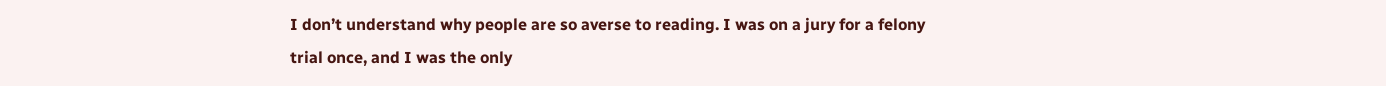I don’t understand why people are so averse to reading. I was on a jury for a felony trial once, and I was the only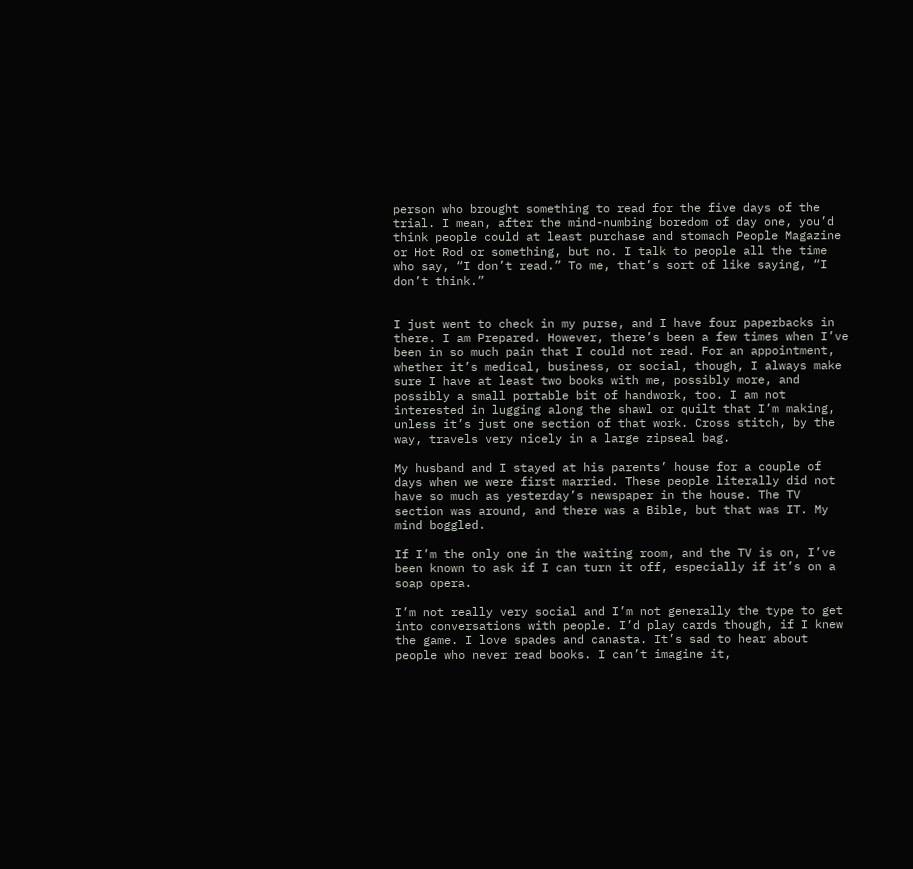person who brought something to read for the five days of the trial. I mean, after the mind-numbing boredom of day one, you’d think people could at least purchase and stomach People Magazine or Hot Rod or something, but no. I talk to people all the time who say, “I don’t read.” To me, that’s sort of like saying, “I don’t think.”


I just went to check in my purse, and I have four paperbacks in there. I am Prepared. However, there’s been a few times when I’ve been in so much pain that I could not read. For an appointment, whether it’s medical, business, or social, though, I always make sure I have at least two books with me, possibly more, and possibly a small portable bit of handwork, too. I am not interested in lugging along the shawl or quilt that I’m making, unless it’s just one section of that work. Cross stitch, by the way, travels very nicely in a large zipseal bag.

My husband and I stayed at his parents’ house for a couple of days when we were first married. These people literally did not have so much as yesterday’s newspaper in the house. The TV section was around, and there was a Bible, but that was IT. My mind boggled.

If I’m the only one in the waiting room, and the TV is on, I’ve been known to ask if I can turn it off, especially if it’s on a soap opera.

I’m not really very social and I’m not generally the type to get into conversations with people. I’d play cards though, if I knew the game. I love spades and canasta. It’s sad to hear about people who never read books. I can’t imagine it,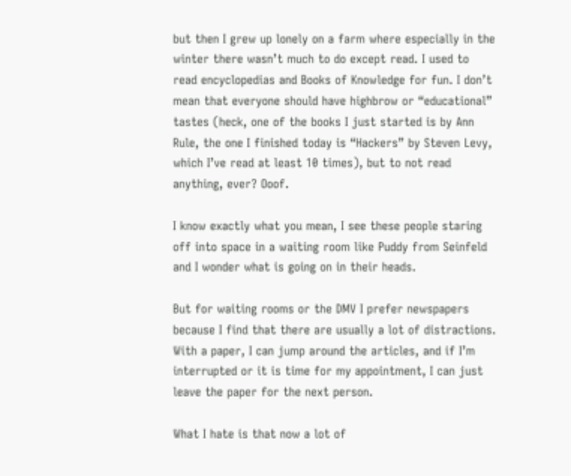but then I grew up lonely on a farm where especially in the winter there wasn’t much to do except read. I used to read encyclopedias and Books of Knowledge for fun. I don’t mean that everyone should have highbrow or “educational” tastes (heck, one of the books I just started is by Ann Rule, the one I finished today is “Hackers” by Steven Levy, which I’ve read at least 10 times), but to not read anything, ever? Ooof.

I know exactly what you mean, I see these people staring off into space in a waiting room like Puddy from Seinfeld and I wonder what is going on in their heads.

But for waiting rooms or the DMV I prefer newspapers because I find that there are usually a lot of distractions. With a paper, I can jump around the articles, and if I’m interrupted or it is time for my appointment, I can just leave the paper for the next person.

What I hate is that now a lot of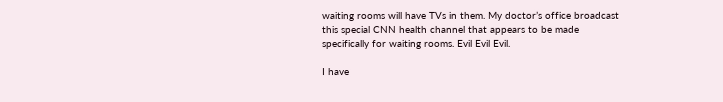waiting rooms will have TVs in them. My doctor’s office broadcast this special CNN health channel that appears to be made specifically for waiting rooms. Evil Evil Evil.

I have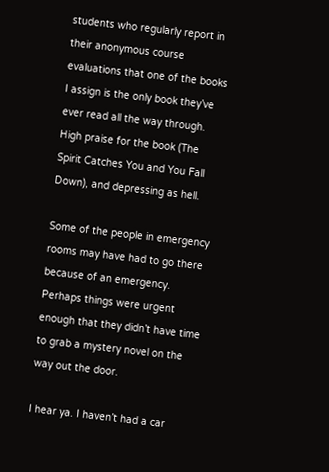students who regularly report in their anonymous course evaluations that one of the books I assign is the only book they’ve ever read all the way through. High praise for the book (The Spirit Catches You and You Fall Down), and depressing as hell.

Some of the people in emergency rooms may have had to go there because of an emergency. Perhaps things were urgent enough that they didn’t have time to grab a mystery novel on the way out the door.

I hear ya. I haven’t had a car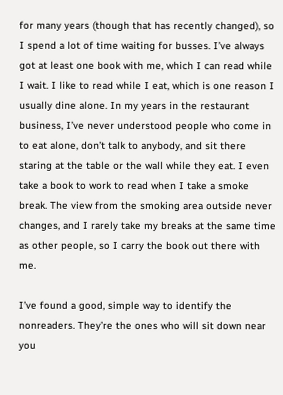for many years (though that has recently changed), so I spend a lot of time waiting for busses. I’ve always got at least one book with me, which I can read while I wait. I like to read while I eat, which is one reason I usually dine alone. In my years in the restaurant business, I’ve never understood people who come in to eat alone, don’t talk to anybody, and sit there staring at the table or the wall while they eat. I even take a book to work to read when I take a smoke break. The view from the smoking area outside never changes, and I rarely take my breaks at the same time as other people, so I carry the book out there with me.

I’ve found a good, simple way to identify the nonreaders. They’re the ones who will sit down near you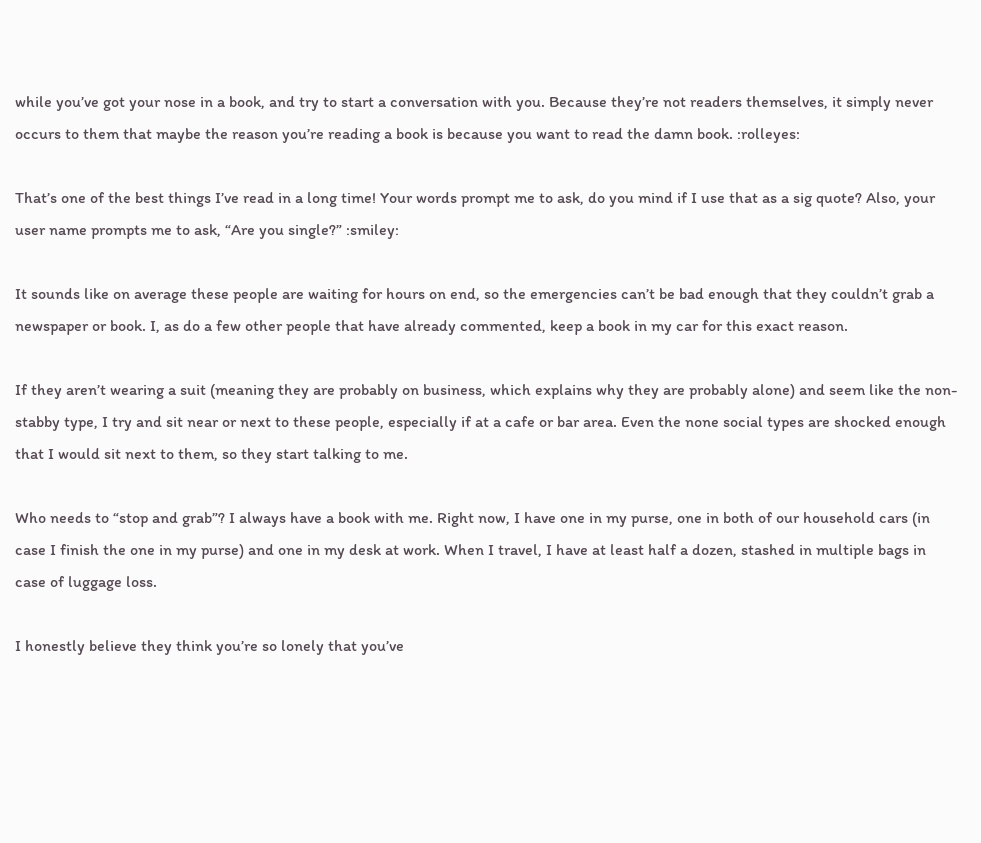while you’ve got your nose in a book, and try to start a conversation with you. Because they’re not readers themselves, it simply never occurs to them that maybe the reason you’re reading a book is because you want to read the damn book. :rolleyes:

That’s one of the best things I’ve read in a long time! Your words prompt me to ask, do you mind if I use that as a sig quote? Also, your user name prompts me to ask, “Are you single?” :smiley:

It sounds like on average these people are waiting for hours on end, so the emergencies can’t be bad enough that they couldn’t grab a newspaper or book. I, as do a few other people that have already commented, keep a book in my car for this exact reason.

If they aren’t wearing a suit (meaning they are probably on business, which explains why they are probably alone) and seem like the non-stabby type, I try and sit near or next to these people, especially if at a cafe or bar area. Even the none social types are shocked enough that I would sit next to them, so they start talking to me.

Who needs to “stop and grab”? I always have a book with me. Right now, I have one in my purse, one in both of our household cars (in case I finish the one in my purse) and one in my desk at work. When I travel, I have at least half a dozen, stashed in multiple bags in case of luggage loss.

I honestly believe they think you’re so lonely that you’ve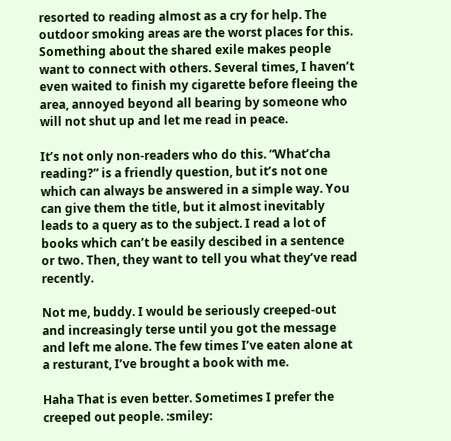resorted to reading almost as a cry for help. The outdoor smoking areas are the worst places for this. Something about the shared exile makes people want to connect with others. Several times, I haven’t even waited to finish my cigarette before fleeing the area, annoyed beyond all bearing by someone who will not shut up and let me read in peace.

It’s not only non-readers who do this. “What’cha reading?” is a friendly question, but it’s not one which can always be answered in a simple way. You can give them the title, but it almost inevitably leads to a query as to the subject. I read a lot of books which can’t be easily descibed in a sentence or two. Then, they want to tell you what they’ve read recently.

Not me, buddy. I would be seriously creeped-out and increasingly terse until you got the message and left me alone. The few times I’ve eaten alone at a resturant, I’ve brought a book with me.

Haha That is even better. Sometimes I prefer the creeped out people. :smiley: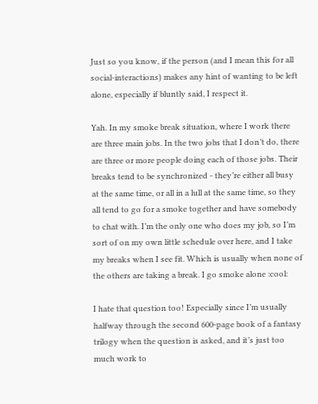Just so you know, if the person (and I mean this for all social-interactions) makes any hint of wanting to be left alone, especially if bluntly said, I respect it.

Yah. In my smoke break situation, where I work there are three main jobs. In the two jobs that I don’t do, there are three or more people doing each of those jobs. Their breaks tend to be synchronized - they’re either all busy at the same time, or all in a lull at the same time, so they all tend to go for a smoke together and have somebody to chat with. I’m the only one who does my job, so I’m sort of on my own little schedule over here, and I take my breaks when I see fit. Which is usually when none of the others are taking a break. I go smoke alone :cool:

I hate that question too! Especially since I’m usually halfway through the second 600-page book of a fantasy trilogy when the question is asked, and it’s just too much work to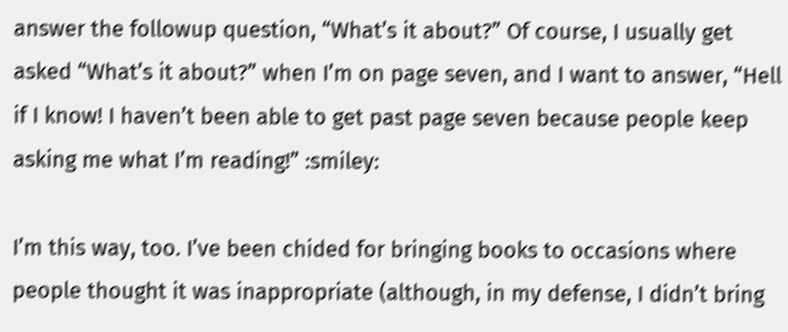answer the followup question, “What’s it about?” Of course, I usually get asked “What’s it about?” when I’m on page seven, and I want to answer, “Hell if I know! I haven’t been able to get past page seven because people keep asking me what I’m reading!” :smiley:

I’m this way, too. I’ve been chided for bringing books to occasions where people thought it was inappropriate (although, in my defense, I didn’t bring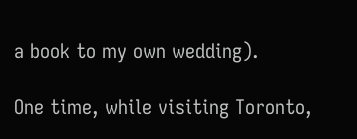a book to my own wedding).

One time, while visiting Toronto,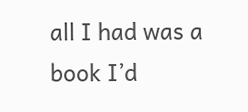all I had was a book I’d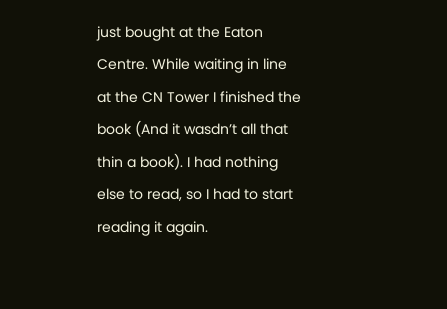just bought at the Eaton Centre. While waiting in line at the CN Tower I finished the book (And it wasdn’t all that thin a book). I had nothing else to read, so I had to start reading it again.